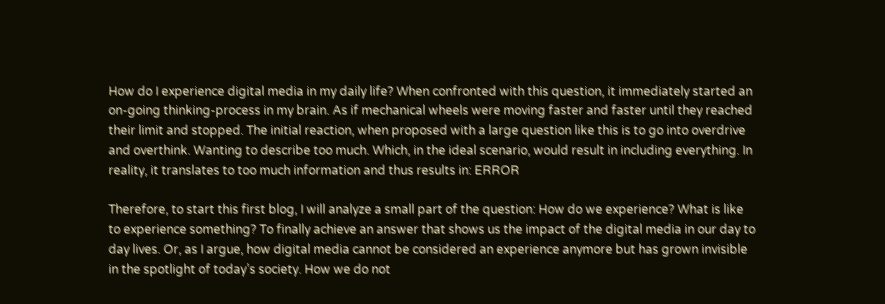How do I experience digital media in my daily life? When confronted with this question, it immediately started an on-going thinking-process in my brain. As if mechanical wheels were moving faster and faster until they reached their limit and stopped. The initial reaction, when proposed with a large question like this is to go into overdrive and overthink. Wanting to describe too much. Which, in the ideal scenario, would result in including everything. In reality, it translates to too much information and thus results in: ERROR

Therefore, to start this first blog, I will analyze a small part of the question: How do we experience? What is like to experience something? To finally achieve an answer that shows us the impact of the digital media in our day to day lives. Or, as I argue, how digital media cannot be considered an experience anymore but has grown invisible in the spotlight of today’s society. How we do not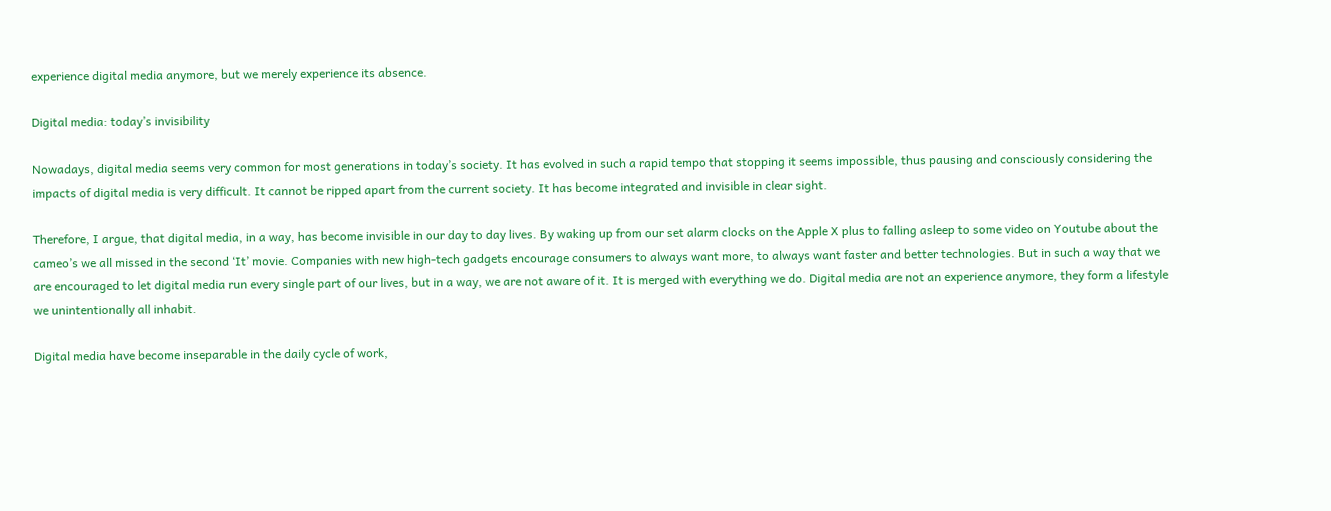experience digital media anymore, but we merely experience its absence.

Digital media: today’s invisibility

Nowadays, digital media seems very common for most generations in today’s society. It has evolved in such a rapid tempo that stopping it seems impossible, thus pausing and consciously considering the impacts of digital media is very difficult. It cannot be ripped apart from the current society. It has become integrated and invisible in clear sight.

Therefore, I argue, that digital media, in a way, has become invisible in our day to day lives. By waking up from our set alarm clocks on the Apple X plus to falling asleep to some video on Youtube about the cameo’s we all missed in the second ‘It’ movie. Companies with new high-tech gadgets encourage consumers to always want more, to always want faster and better technologies. But in such a way that we are encouraged to let digital media run every single part of our lives, but in a way, we are not aware of it. It is merged with everything we do. Digital media are not an experience anymore, they form a lifestyle we unintentionally all inhabit.

Digital media have become inseparable in the daily cycle of work,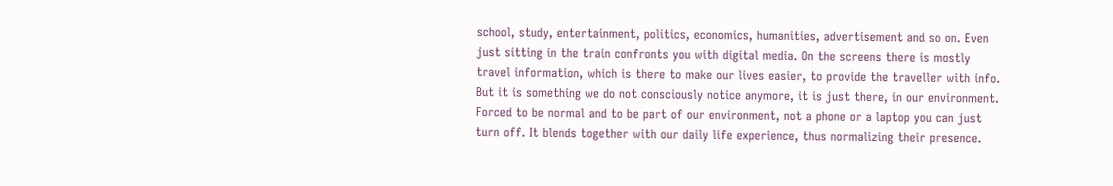school, study, entertainment, politics, economics, humanities, advertisement and so on. Even just sitting in the train confronts you with digital media. On the screens there is mostly travel information, which is there to make our lives easier, to provide the traveller with info. But it is something we do not consciously notice anymore, it is just there, in our environment. Forced to be normal and to be part of our environment, not a phone or a laptop you can just turn off. It blends together with our daily life experience, thus normalizing their presence.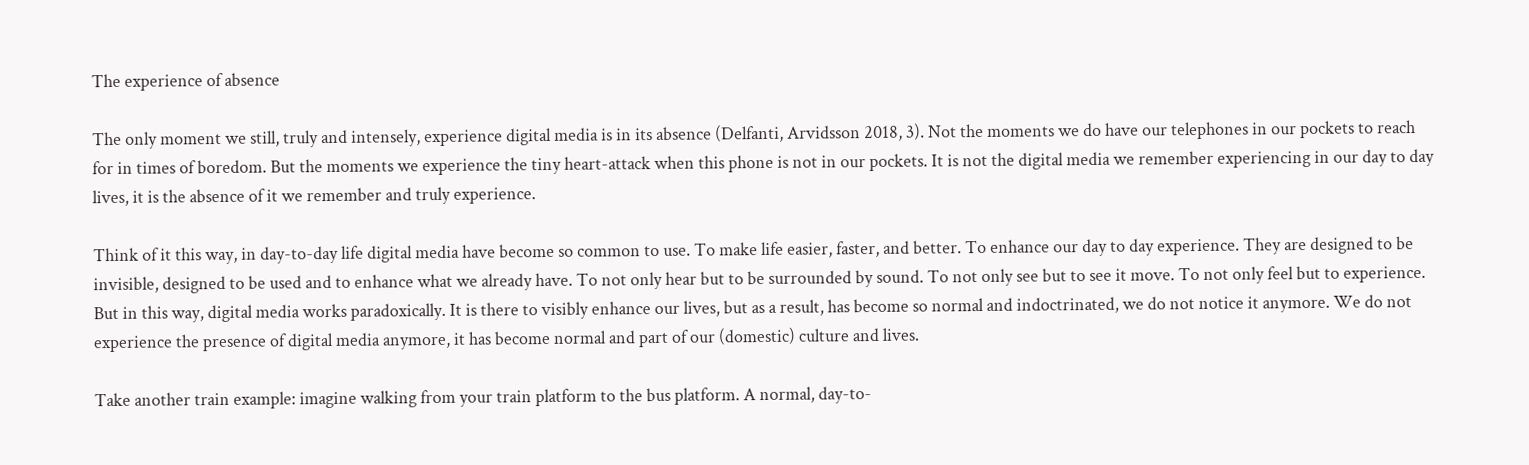The experience of absence

The only moment we still, truly and intensely, experience digital media is in its absence (Delfanti, Arvidsson 2018, 3). Not the moments we do have our telephones in our pockets to reach for in times of boredom. But the moments we experience the tiny heart-attack when this phone is not in our pockets. It is not the digital media we remember experiencing in our day to day lives, it is the absence of it we remember and truly experience.

Think of it this way, in day-to-day life digital media have become so common to use. To make life easier, faster, and better. To enhance our day to day experience. They are designed to be invisible, designed to be used and to enhance what we already have. To not only hear but to be surrounded by sound. To not only see but to see it move. To not only feel but to experience. But in this way, digital media works paradoxically. It is there to visibly enhance our lives, but as a result, has become so normal and indoctrinated, we do not notice it anymore. We do not experience the presence of digital media anymore, it has become normal and part of our (domestic) culture and lives.

Take another train example: imagine walking from your train platform to the bus platform. A normal, day-to-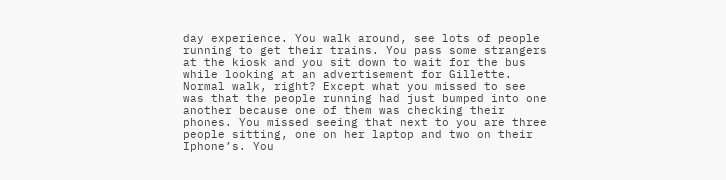day experience. You walk around, see lots of people running to get their trains. You pass some strangers at the kiosk and you sit down to wait for the bus while looking at an advertisement for Gillette. Normal walk, right? Except what you missed to see was that the people running had just bumped into one another because one of them was checking their phones. You missed seeing that next to you are three people sitting, one on her laptop and two on their Iphone’s. You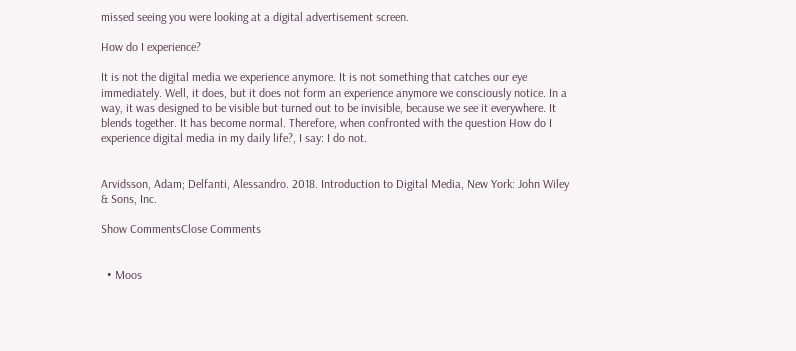missed seeing you were looking at a digital advertisement screen.

How do I experience?

It is not the digital media we experience anymore. It is not something that catches our eye immediately. Well, it does, but it does not form an experience anymore we consciously notice. In a way, it was designed to be visible but turned out to be invisible, because we see it everywhere. It blends together. It has become normal. Therefore, when confronted with the question How do I experience digital media in my daily life?, I say: I do not.


Arvidsson, Adam; Delfanti, Alessandro. 2018. Introduction to Digital Media, New York: John Wiley & Sons, Inc.

Show CommentsClose Comments


  • Moos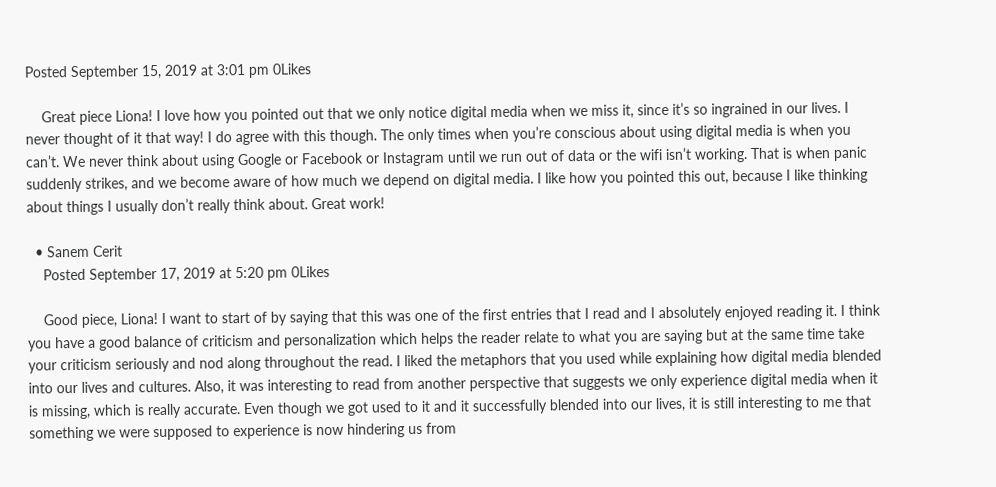Posted September 15, 2019 at 3:01 pm 0Likes

    Great piece Liona! I love how you pointed out that we only notice digital media when we miss it, since it’s so ingrained in our lives. I never thought of it that way! I do agree with this though. The only times when you’re conscious about using digital media is when you can’t. We never think about using Google or Facebook or Instagram until we run out of data or the wifi isn’t working. That is when panic suddenly strikes, and we become aware of how much we depend on digital media. I like how you pointed this out, because I like thinking about things I usually don’t really think about. Great work!

  • Sanem Cerit
    Posted September 17, 2019 at 5:20 pm 0Likes

    Good piece, Liona! I want to start of by saying that this was one of the first entries that I read and I absolutely enjoyed reading it. I think you have a good balance of criticism and personalization which helps the reader relate to what you are saying but at the same time take your criticism seriously and nod along throughout the read. I liked the metaphors that you used while explaining how digital media blended into our lives and cultures. Also, it was interesting to read from another perspective that suggests we only experience digital media when it is missing, which is really accurate. Even though we got used to it and it successfully blended into our lives, it is still interesting to me that something we were supposed to experience is now hindering us from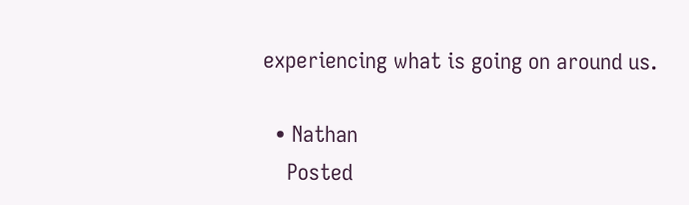experiencing what is going on around us.

  • Nathan
    Posted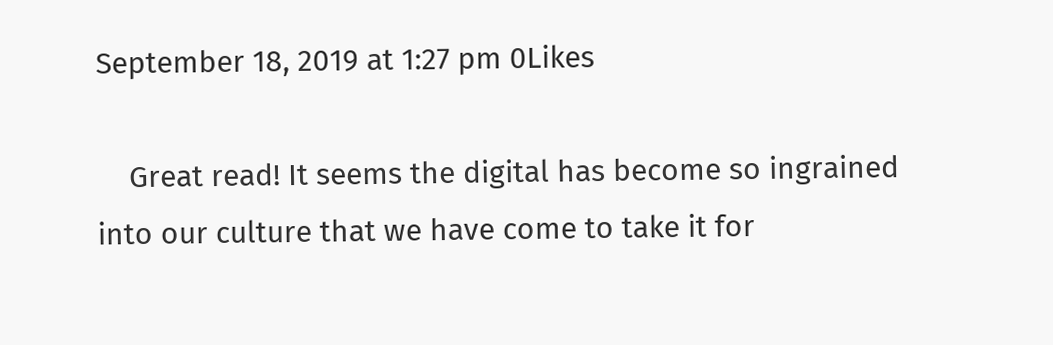September 18, 2019 at 1:27 pm 0Likes

    Great read! It seems the digital has become so ingrained into our culture that we have come to take it for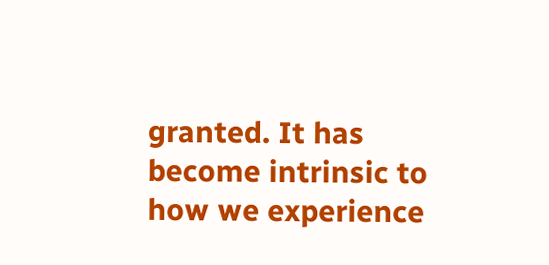granted. It has become intrinsic to how we experience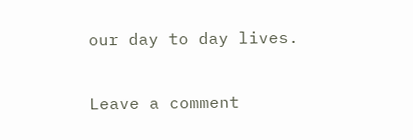our day to day lives.

Leave a comment